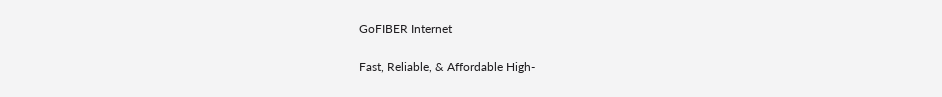GoFIBER Internet

Fast, Reliable, & Affordable High-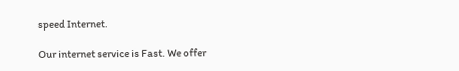speed Internet.

Our internet service is Fast. We offer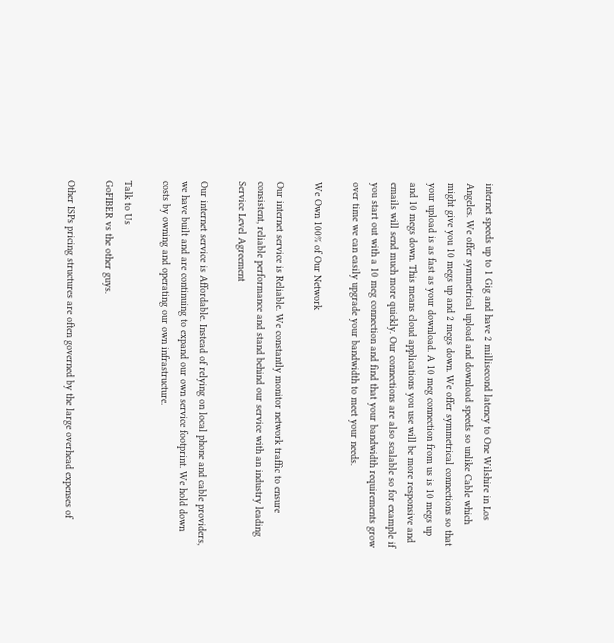internet speeds up to 1 Gig and have 2 millisecond latency to One Wilshire in Los Angeles. We offer symmetrical upload and download speeds so unlike Cable which might give you 10 megs up and 2 megs down. We offer symmetrical connections so that your upload is as fast as your download. A 10 meg connection from us is 10 megs up and 10 megs down. This means cloud applications you use will be more responsive and emails will send much more quickly. Our connections are also scalable so for example if you start out with a 10 meg connection and find that your bandwidth requirements grow over time we can easily upgrade your bandwidth to meet your needs.

We Own 100% of Our Network

Our internet service is Reliable. We constantly monitor network traffic to ensure consistent, reliable performance and stand behind our service with an industry leading Service Level Agreement

Our internet service is Affordable. Instead of relying on local phone and cable providers, we have built and are continuing to expand our own service footprint. We hold down costs by owning and operating our own infrastructure.

Talk to Us
GoFIBER vs the other guys.

Other ISPs pricing structures are often governed by the large overhead expenses of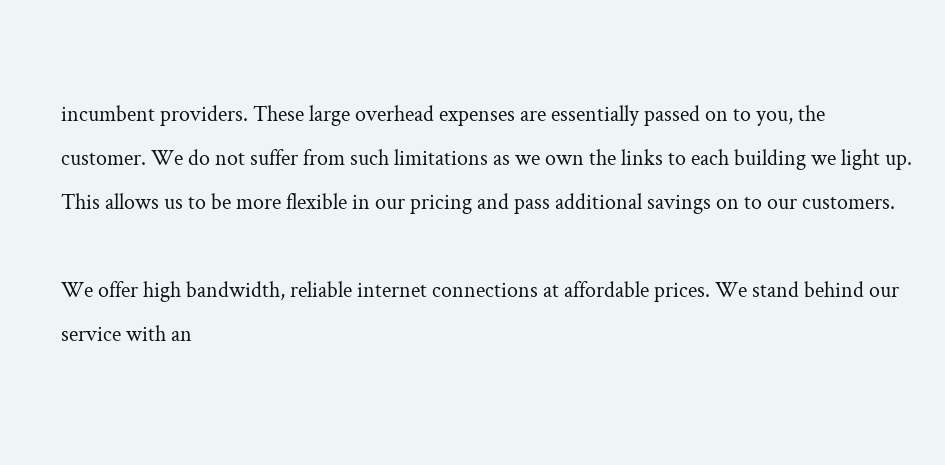incumbent providers. These large overhead expenses are essentially passed on to you, the customer. We do not suffer from such limitations as we own the links to each building we light up. This allows us to be more flexible in our pricing and pass additional savings on to our customers.

We offer high bandwidth, reliable internet connections at affordable prices. We stand behind our service with an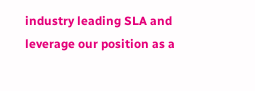industry leading SLA and leverage our position as a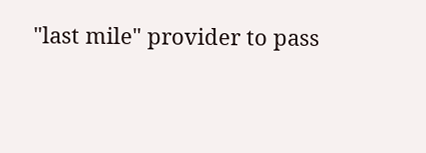"last mile" provider to pass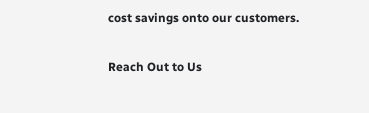cost savings onto our customers.

Reach Out to Us